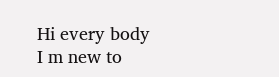Hi every body
I m new to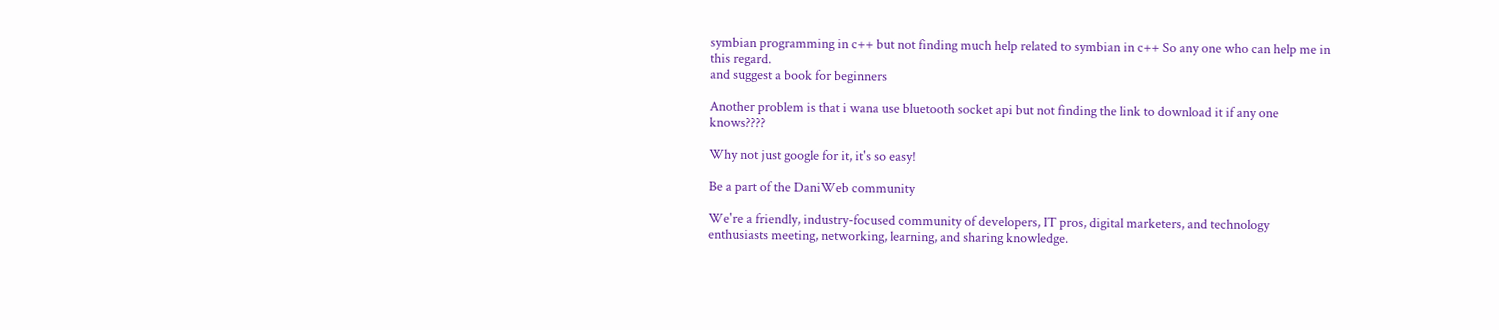symbian programming in c++ but not finding much help related to symbian in c++ So any one who can help me in this regard.
and suggest a book for beginners

Another problem is that i wana use bluetooth socket api but not finding the link to download it if any one knows????

Why not just google for it, it's so easy!

Be a part of the DaniWeb community

We're a friendly, industry-focused community of developers, IT pros, digital marketers, and technology enthusiasts meeting, networking, learning, and sharing knowledge.